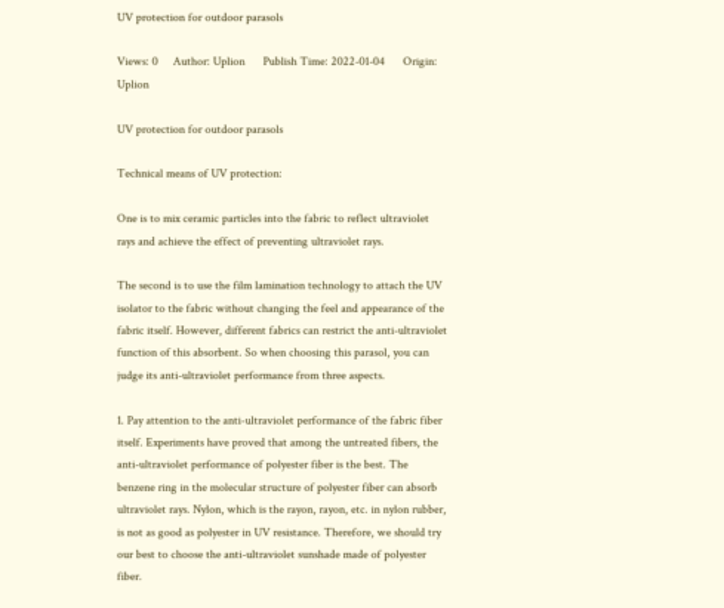UV protection for outdoor parasols

Views: 0     Author: Uplion      Publish Time: 2022-01-04      Origin: Uplion

UV protection for outdoor parasols

Technical means of UV protection:

One is to mix ceramic particles into the fabric to reflect ultraviolet rays and achieve the effect of preventing ultraviolet rays.

The second is to use the film lamination technology to attach the UV isolator to the fabric without changing the feel and appearance of the fabric itself. However, different fabrics can restrict the anti-ultraviolet function of this absorbent. So when choosing this parasol, you can judge its anti-ultraviolet performance from three aspects.

1. Pay attention to the anti-ultraviolet performance of the fabric fiber itself. Experiments have proved that among the untreated fibers, the anti-ultraviolet performance of polyester fiber is the best. The benzene ring in the molecular structure of polyester fiber can absorb ultraviolet rays. Nylon, which is the rayon, rayon, etc. in nylon rubber, is not as good as polyester in UV resistance. Therefore, we should try our best to choose the anti-ultraviolet sunshade made of polyester fiber.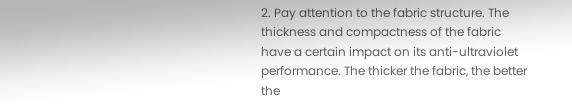2. Pay attention to the fabric structure. The thickness and compactness of the fabric have a certain impact on its anti-ultraviolet performance. The thicker the fabric, the better the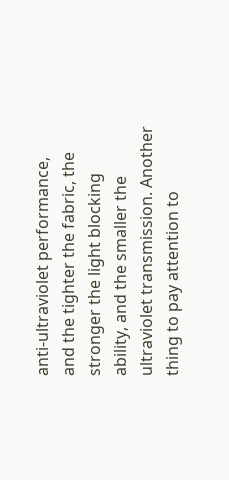anti-ultraviolet performance, and the tighter the fabric, the stronger the light blocking ability, and the smaller the ultraviolet transmission. Another thing to pay attention to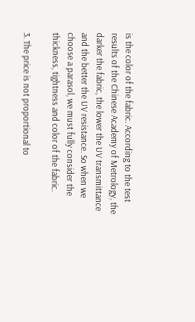is the color of the fabric. According to the test results of the Chinese Academy of Metrology, the darker the fabric, the lower the UV transmittance and the better the UV resistance. So when we choose a parasol, we must fully consider the thickness, tightness and color of the fabric.

3. The price is not proportional to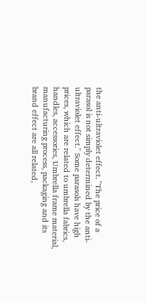the anti-ultraviolet effect. "The price of a parasol is not simply determined by the anti-ultraviolet effect." Some parasols have high prices, which are related to umbrella fabrics, handles, accessories, Umbrella frame material, manufacturing process, packaging and its brand effect are all related,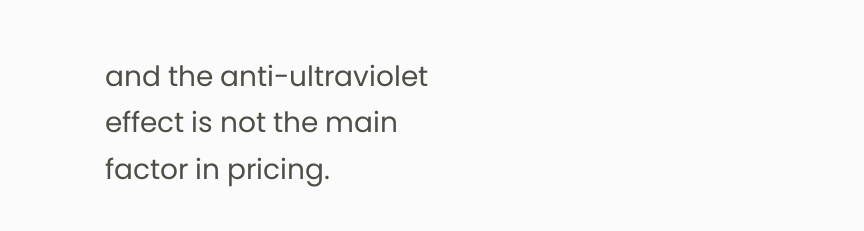and the anti-ultraviolet effect is not the main factor in pricing.